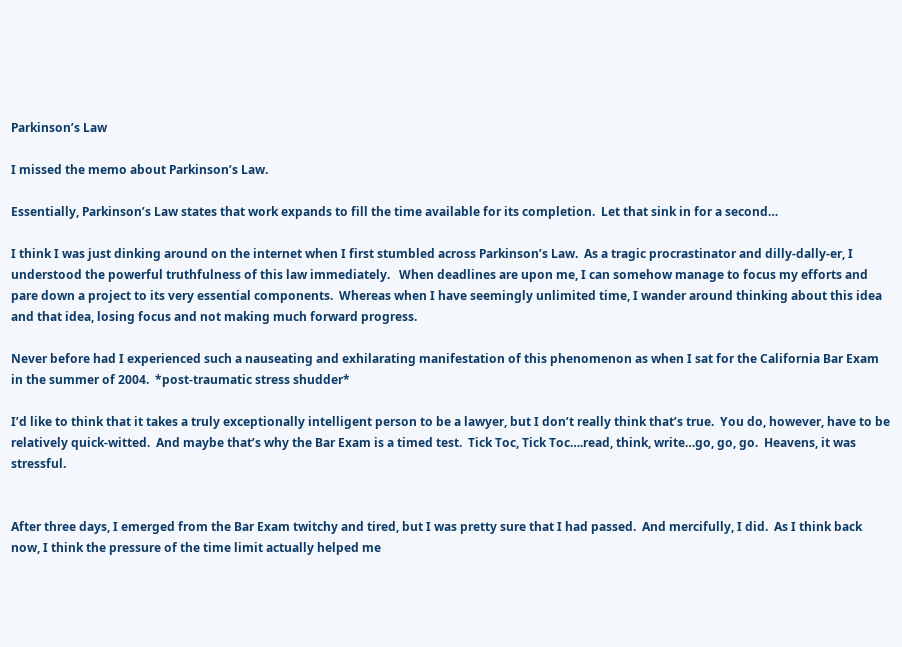Parkinson’s Law

I missed the memo about Parkinson’s Law.

Essentially, Parkinson’s Law states that work expands to fill the time available for its completion.  Let that sink in for a second…

I think I was just dinking around on the internet when I first stumbled across Parkinson’s Law.  As a tragic procrastinator and dilly-dally-er, I understood the powerful truthfulness of this law immediately.   When deadlines are upon me, I can somehow manage to focus my efforts and pare down a project to its very essential components.  Whereas when I have seemingly unlimited time, I wander around thinking about this idea and that idea, losing focus and not making much forward progress.

Never before had I experienced such a nauseating and exhilarating manifestation of this phenomenon as when I sat for the California Bar Exam in the summer of 2004.  *post-traumatic stress shudder*

I’d like to think that it takes a truly exceptionally intelligent person to be a lawyer, but I don’t really think that’s true.  You do, however, have to be relatively quick-witted.  And maybe that’s why the Bar Exam is a timed test.  Tick Toc, Tick Toc….read, think, write…go, go, go.  Heavens, it was stressful.


After three days, I emerged from the Bar Exam twitchy and tired, but I was pretty sure that I had passed.  And mercifully, I did.  As I think back now, I think the pressure of the time limit actually helped me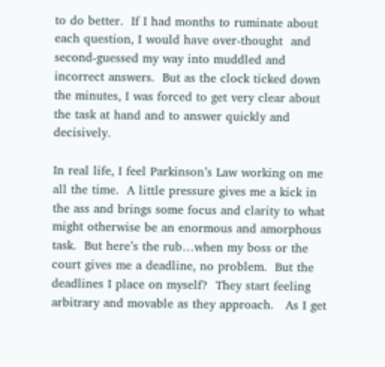to do better.  If I had months to ruminate about each question, I would have over-thought  and second-guessed my way into muddled and incorrect answers.  But as the clock ticked down the minutes, I was forced to get very clear about the task at hand and to answer quickly and decisively.

In real life, I feel Parkinson’s Law working on me all the time.  A little pressure gives me a kick in the ass and brings some focus and clarity to what might otherwise be an enormous and amorphous task.  But here’s the rub…when my boss or the court gives me a deadline, no problem.  But the deadlines I place on myself?  They start feeling arbitrary and movable as they approach.   As I get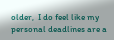older,  I do feel like my personal deadlines are a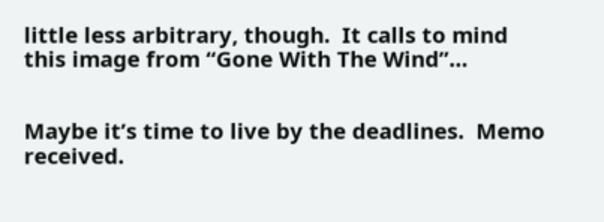little less arbitrary, though.  It calls to mind this image from “Gone With The Wind”…


Maybe it’s time to live by the deadlines.  Memo received.